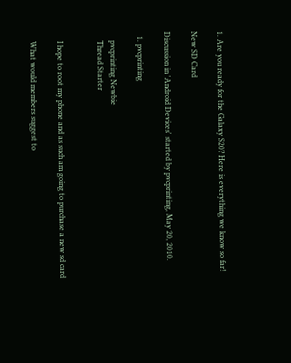1. Are you ready for the Galaxy S20? Here is everything we know so far!

New SD Card

Discussion in 'Android Devices' started by pvcprinting, May 20, 2010.

  1. pvcprinting

    pvcprinting Newbie
    Thread Starter


    I hope to root my phone and as such am going to purchase a new sd card

    What would members suggest to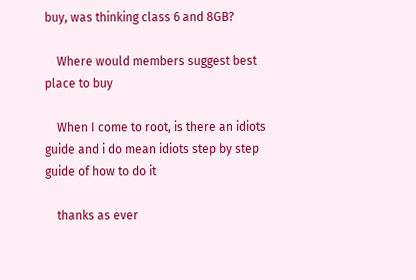buy, was thinking class 6 and 8GB?

    Where would members suggest best place to buy

    When I come to root, is there an idiots guide and i do mean idiots step by step guide of how to do it

    thanks as ever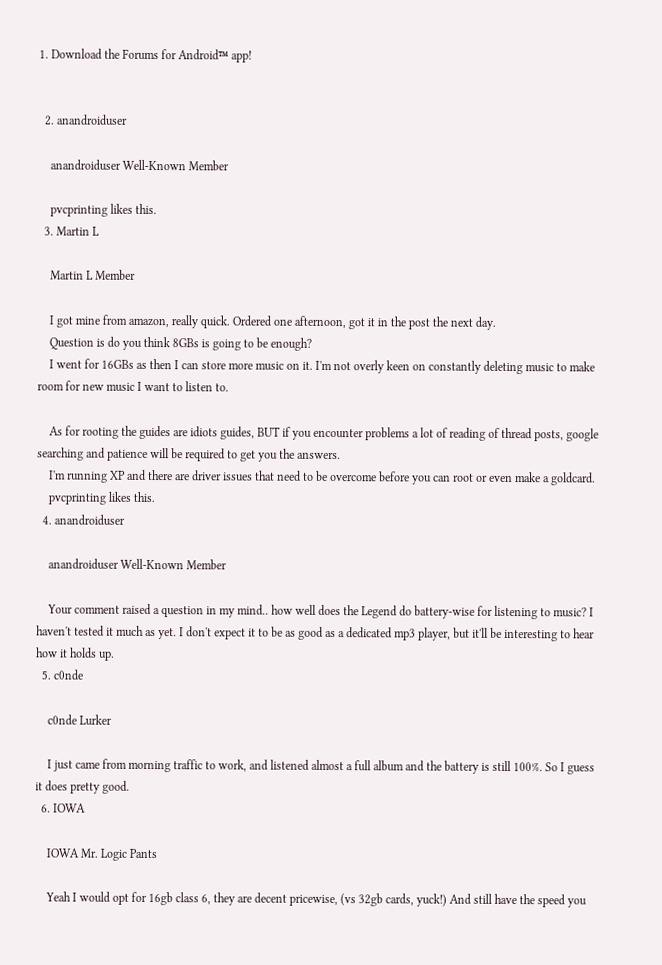1. Download the Forums for Android™ app!


  2. anandroiduser

    anandroiduser Well-Known Member

    pvcprinting likes this.
  3. Martin L

    Martin L Member

    I got mine from amazon, really quick. Ordered one afternoon, got it in the post the next day.
    Question is do you think 8GBs is going to be enough?
    I went for 16GBs as then I can store more music on it. I'm not overly keen on constantly deleting music to make room for new music I want to listen to.

    As for rooting the guides are idiots guides, BUT if you encounter problems a lot of reading of thread posts, google searching and patience will be required to get you the answers.
    I'm running XP and there are driver issues that need to be overcome before you can root or even make a goldcard.
    pvcprinting likes this.
  4. anandroiduser

    anandroiduser Well-Known Member

    Your comment raised a question in my mind.. how well does the Legend do battery-wise for listening to music? I haven't tested it much as yet. I don't expect it to be as good as a dedicated mp3 player, but it'll be interesting to hear how it holds up.
  5. c0nde

    c0nde Lurker

    I just came from morning traffic to work, and listened almost a full album and the battery is still 100%. So I guess it does pretty good.
  6. IOWA

    IOWA Mr. Logic Pants

    Yeah I would opt for 16gb class 6, they are decent pricewise, (vs 32gb cards, yuck!) And still have the speed you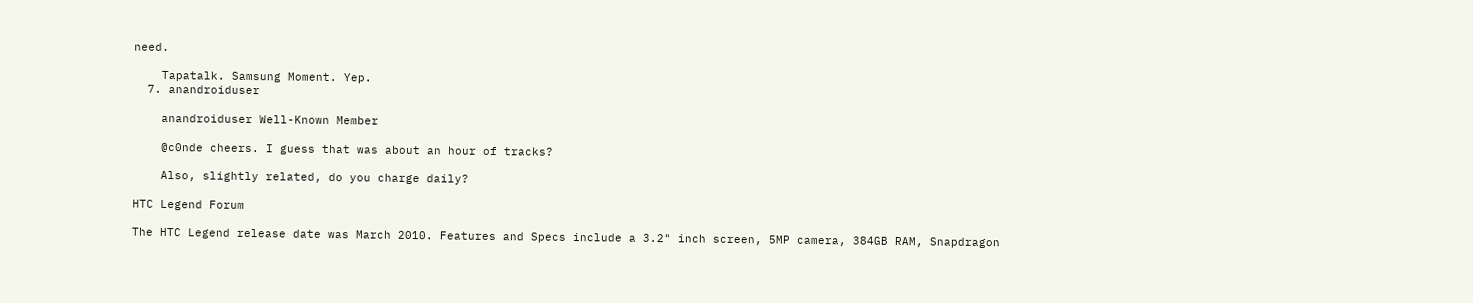need.

    Tapatalk. Samsung Moment. Yep.
  7. anandroiduser

    anandroiduser Well-Known Member

    @c0nde cheers. I guess that was about an hour of tracks?

    Also, slightly related, do you charge daily?

HTC Legend Forum

The HTC Legend release date was March 2010. Features and Specs include a 3.2" inch screen, 5MP camera, 384GB RAM, Snapdragon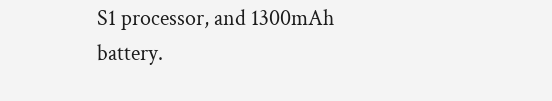S1 processor, and 1300mAh battery.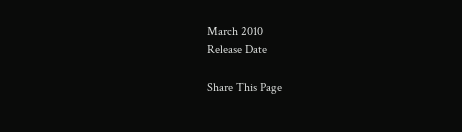March 2010
Release Date

Share This Page